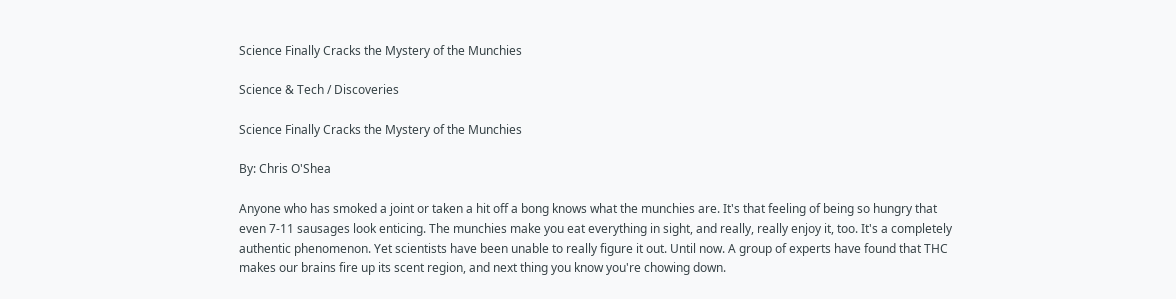Science Finally Cracks the Mystery of the Munchies

Science & Tech / Discoveries

Science Finally Cracks the Mystery of the Munchies

By: Chris O'Shea

Anyone who has smoked a joint or taken a hit off a bong knows what the munchies are. It's that feeling of being so hungry that even 7-11 sausages look enticing. The munchies make you eat everything in sight, and really, really enjoy it, too. It's a completely authentic phenomenon. Yet scientists have been unable to really figure it out. Until now. A group of experts have found that THC makes our brains fire up its scent region, and next thing you know you're chowing down.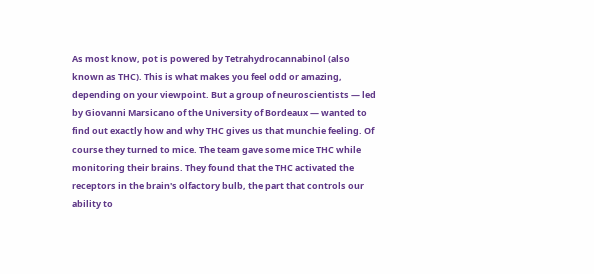As most know, pot is powered by Tetrahydrocannabinol (also known as THC). This is what makes you feel odd or amazing, depending on your viewpoint. But a group of neuroscientists — led by Giovanni Marsicano of the University of Bordeaux — wanted to find out exactly how and why THC gives us that munchie feeling. Of course they turned to mice. The team gave some mice THC while monitoring their brains. They found that the THC activated the receptors in the brain's olfactory bulb, the part that controls our ability to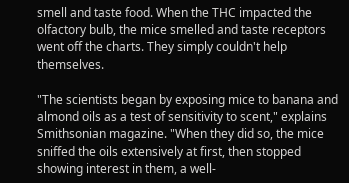smell and taste food. When the THC impacted the olfactory bulb, the mice smelled and taste receptors went off the charts. They simply couldn't help themselves.

"The scientists began by exposing mice to banana and almond oils as a test of sensitivity to scent," explains Smithsonian magazine. "When they did so, the mice sniffed the oils extensively at first, then stopped showing interest in them, a well-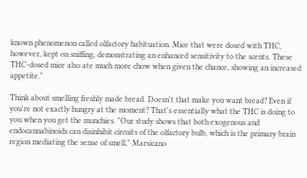known phenomenon called olfactory habituation. Mice that were dosed with THC, however, kept on sniffing, demonstrating an enhanced sensitivity to the scents. These THC-dosed mice also ate much more chow when given the chance, showing an increased appetite."

Think about smelling freshly made bread. Doesn't that make you want bread? Even if you're not exactly hungry at the moment? That's essentially what the THC is doing to you when you get the munchies. "Our study shows that both exogenous and endocannabinoids can disinhibit circuits of the olfactory bulb, which is the primary brain region mediating the sense of smell," Marsicano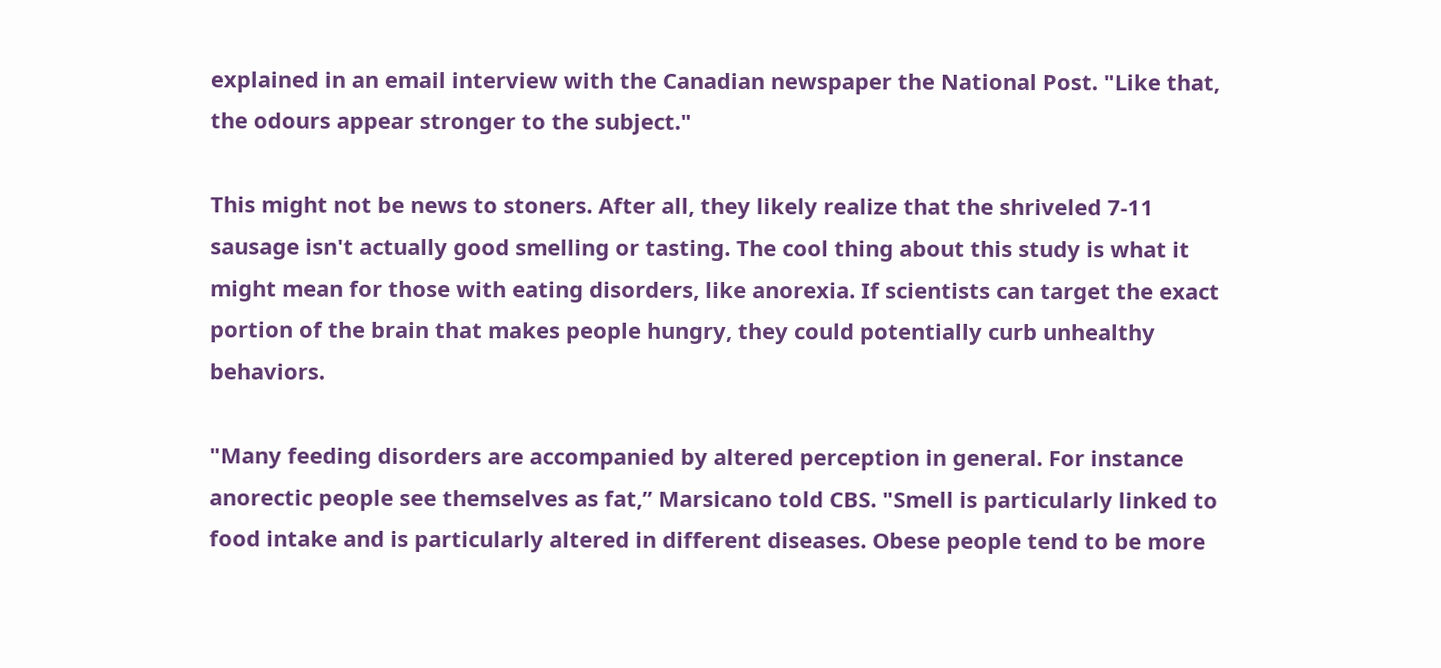explained in an email interview with the Canadian newspaper the National Post. "Like that, the odours appear stronger to the subject."

This might not be news to stoners. After all, they likely realize that the shriveled 7-11 sausage isn't actually good smelling or tasting. The cool thing about this study is what it might mean for those with eating disorders, like anorexia. If scientists can target the exact portion of the brain that makes people hungry, they could potentially curb unhealthy behaviors.

"Many feeding disorders are accompanied by altered perception in general. For instance anorectic people see themselves as fat,” Marsicano told CBS. "Smell is particularly linked to food intake and is particularly altered in different diseases. Obese people tend to be more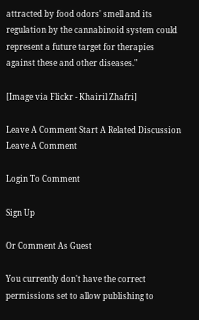attracted by food odors' smell and its regulation by the cannabinoid system could represent a future target for therapies against these and other diseases."

[Image via Flickr - Khairil Zhafri]

Leave A Comment Start A Related Discussion
Leave A Comment

Login To Comment

Sign Up

Or Comment As Guest

You currently don't have the correct permissions set to allow publishing to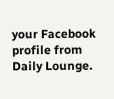your Facebook profile from Daily Lounge.